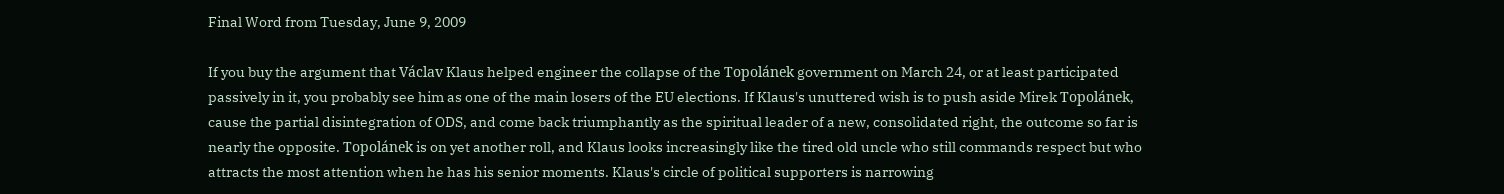Final Word from Tuesday, June 9, 2009

If you buy the argument that Václav Klaus helped engineer the collapse of the Topolánek government on March 24, or at least participated passively in it, you probably see him as one of the main losers of the EU elections. If Klaus's unuttered wish is to push aside Mirek Topolánek, cause the partial disintegration of ODS, and come back triumphantly as the spiritual leader of a new, consolidated right, the outcome so far is nearly the opposite. Topolánek is on yet another roll, and Klaus looks increasingly like the tired old uncle who still commands respect but who attracts the most attention when he has his senior moments. Klaus's circle of political supporters is narrowing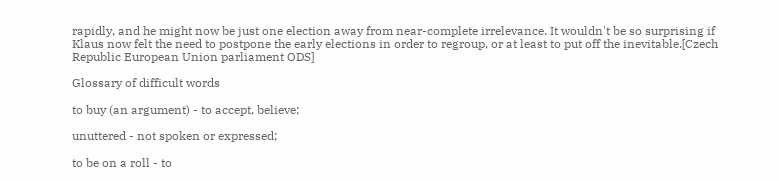rapidly, and he might now be just one election away from near-complete irrelevance. It wouldn't be so surprising if Klaus now felt the need to postpone the early elections in order to regroup, or at least to put off the inevitable.[Czech Republic European Union parliament ODS]

Glossary of difficult words

to buy (an argument) - to accept, believe;

unuttered - not spoken or expressed;

to be on a roll - to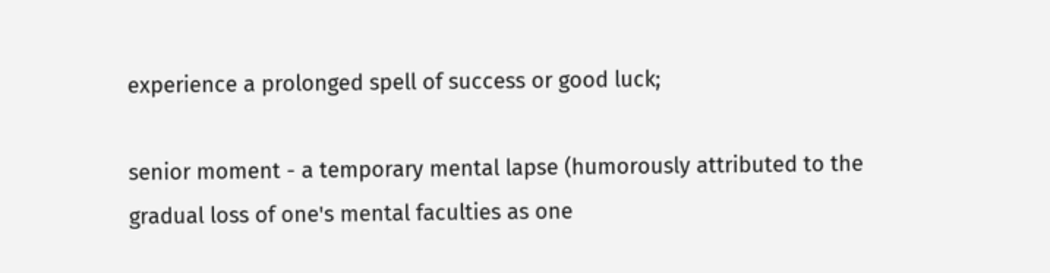experience a prolonged spell of success or good luck;

senior moment - a temporary mental lapse (humorously attributed to the gradual loss of one's mental faculties as one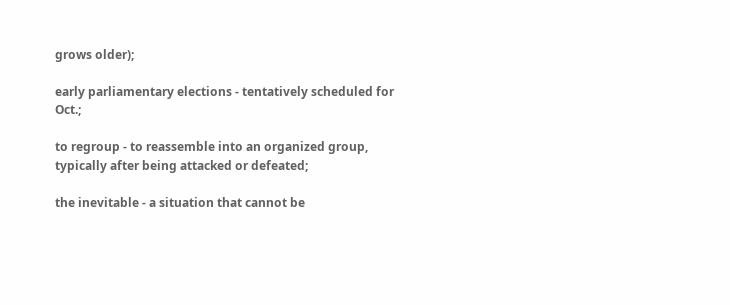grows older);

early parliamentary elections - tentatively scheduled for Oct.;

to regroup - to reassemble into an organized group, typically after being attacked or defeated;

the inevitable - a situation that cannot be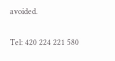avoided.


Tel: 420 224 221 580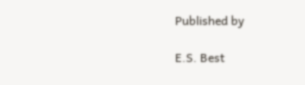Published by

E.S. Best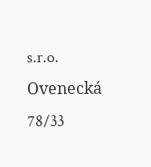s.r.o.
Ovenecká 78/33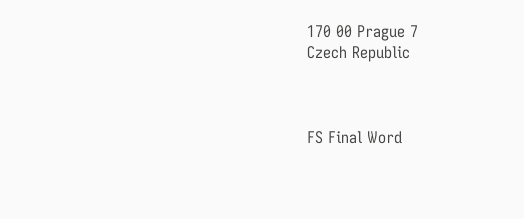170 00 Prague 7
Czech Republic



FS Final Word